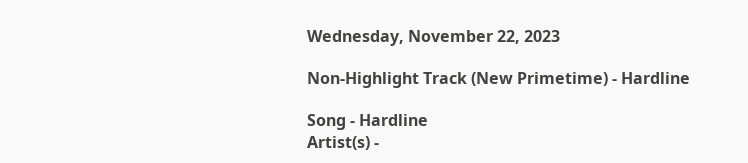Wednesday, November 22, 2023

Non-Highlight Track (New Primetime) - Hardline

Song - Hardline
Artist(s) -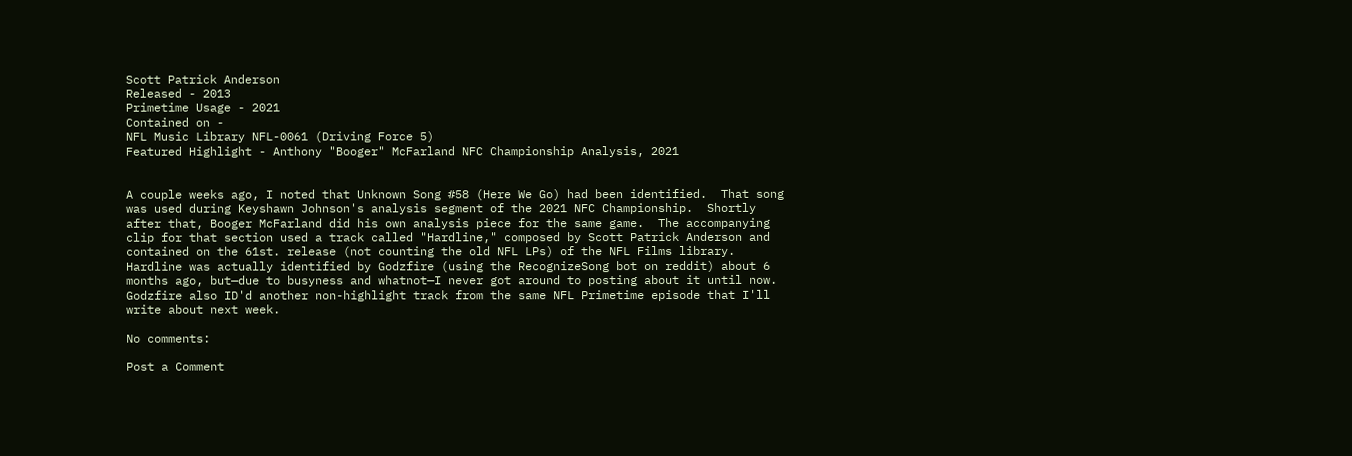Scott Patrick Anderson
Released - 2013
Primetime Usage - 2021
Contained on -
NFL Music Library NFL-0061 (Driving Force 5)
Featured Highlight - Anthony "Booger" McFarland NFC Championship Analysis, 2021


A couple weeks ago, I noted that Unknown Song #58 (Here We Go) had been identified.  That song was used during Keyshawn Johnson's analysis segment of the 2021 NFC Championship.  Shortly after that, Booger McFarland did his own analysis piece for the same game.  The accompanying clip for that section used a track called "Hardline," composed by Scott Patrick Anderson and contained on the 61st. release (not counting the old NFL LPs) of the NFL Films library.  Hardline was actually identified by Godzfire (using the RecognizeSong bot on reddit) about 6 months ago, but—due to busyness and whatnot—I never got around to posting about it until now.  Godzfire also ID'd another non-highlight track from the same NFL Primetime episode that I'll write about next week.

No comments:

Post a Comment